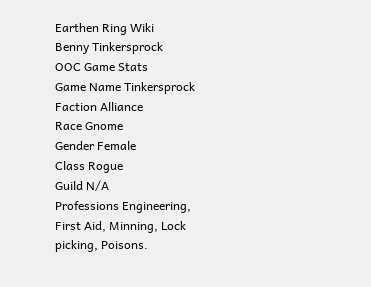Earthen Ring Wiki
Benny Tinkersprock
OOC Game Stats
Game Name Tinkersprock
Faction Alliance
Race Gnome
Gender Female
Class Rogue
Guild N/A
Professions Engineering, First Aid, Minning, Lock picking, Poisons.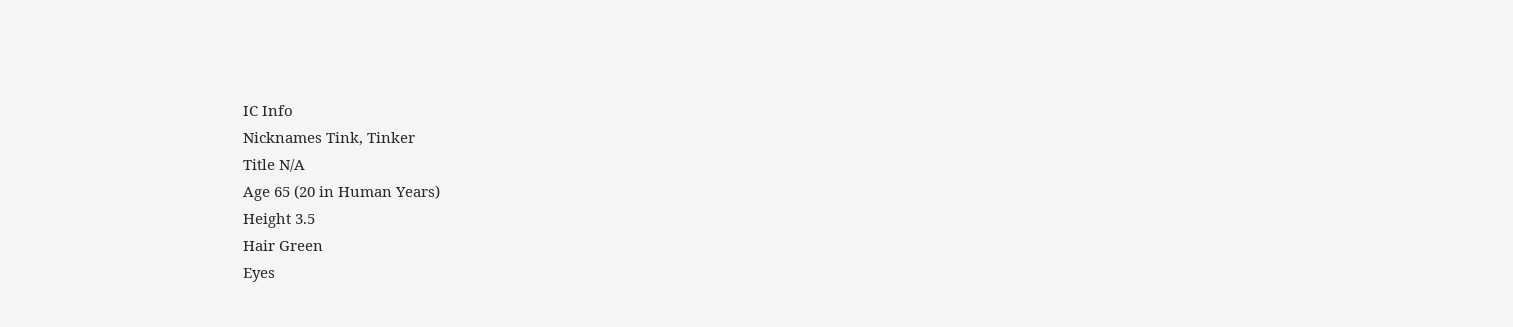IC Info
Nicknames Tink, Tinker
Title N/A
Age 65 (20 in Human Years)
Height 3.5
Hair Green
Eyes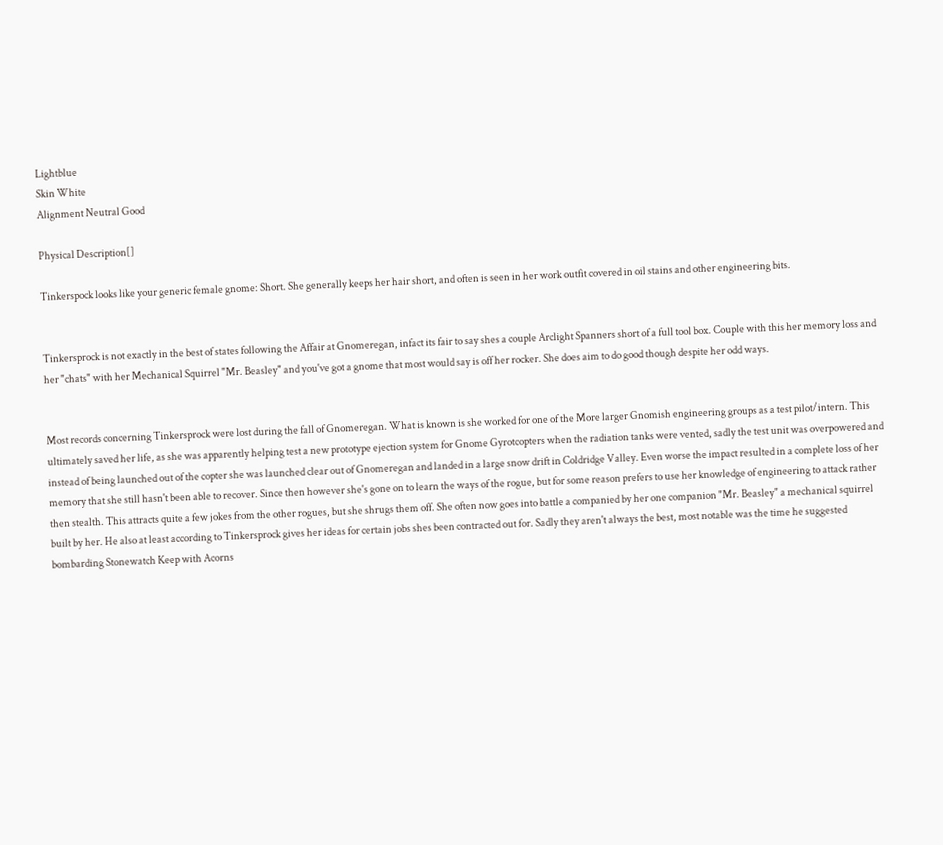Lightblue
Skin White
Alignment Neutral Good

Physical Description[]

Tinkerspock looks like your generic female gnome: Short. She generally keeps her hair short, and often is seen in her work outfit covered in oil stains and other engineering bits.


Tinkersprock is not exactly in the best of states following the Affair at Gnomeregan, infact its fair to say shes a couple Arclight Spanners short of a full tool box. Couple with this her memory loss and her "chats" with her Mechanical Squirrel "Mr. Beasley" and you've got a gnome that most would say is off her rocker. She does aim to do good though despite her odd ways.


Most records concerning Tinkersprock were lost during the fall of Gnomeregan. What is known is she worked for one of the More larger Gnomish engineering groups as a test pilot/intern. This ultimately saved her life, as she was apparently helping test a new prototype ejection system for Gnome Gyrotcopters when the radiation tanks were vented, sadly the test unit was overpowered and instead of being launched out of the copter she was launched clear out of Gnomeregan and landed in a large snow drift in Coldridge Valley. Even worse the impact resulted in a complete loss of her memory that she still hasn't been able to recover. Since then however she's gone on to learn the ways of the rogue, but for some reason prefers to use her knowledge of engineering to attack rather then stealth. This attracts quite a few jokes from the other rogues, but she shrugs them off. She often now goes into battle a companied by her one companion "Mr. Beasley" a mechanical squirrel built by her. He also at least according to Tinkersprock gives her ideas for certain jobs shes been contracted out for. Sadly they aren't always the best, most notable was the time he suggested bombarding Stonewatch Keep with Acorns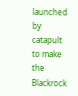launched by catapult to make the Blackrock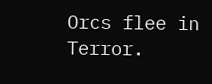Orcs flee in Terror.